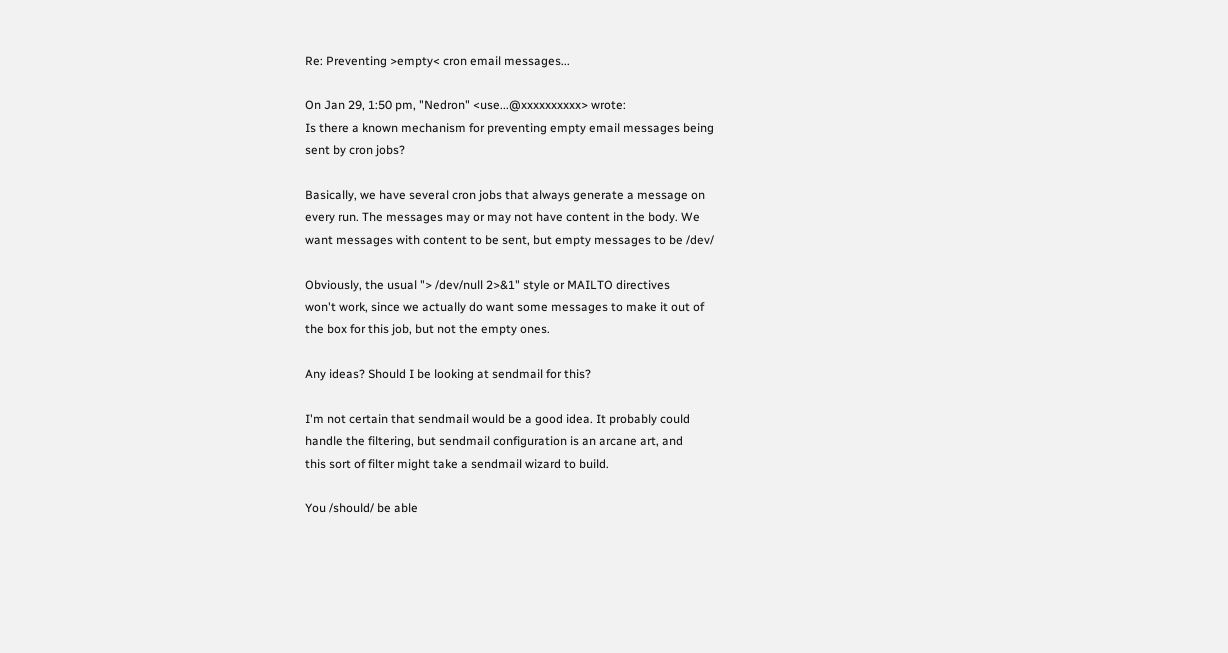Re: Preventing >empty< cron email messages...

On Jan 29, 1:50 pm, "Nedron" <use...@xxxxxxxxxx> wrote:
Is there a known mechanism for preventing empty email messages being
sent by cron jobs?

Basically, we have several cron jobs that always generate a message on
every run. The messages may or may not have content in the body. We
want messages with content to be sent, but empty messages to be /dev/

Obviously, the usual "> /dev/null 2>&1" style or MAILTO directives
won't work, since we actually do want some messages to make it out of
the box for this job, but not the empty ones.

Any ideas? Should I be looking at sendmail for this?

I'm not certain that sendmail would be a good idea. It probably could
handle the filtering, but sendmail configuration is an arcane art, and
this sort of filter might take a sendmail wizard to build.

You /should/ be able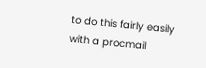to do this fairly easily with a procmail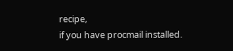recipe,
if you have procmail installed.